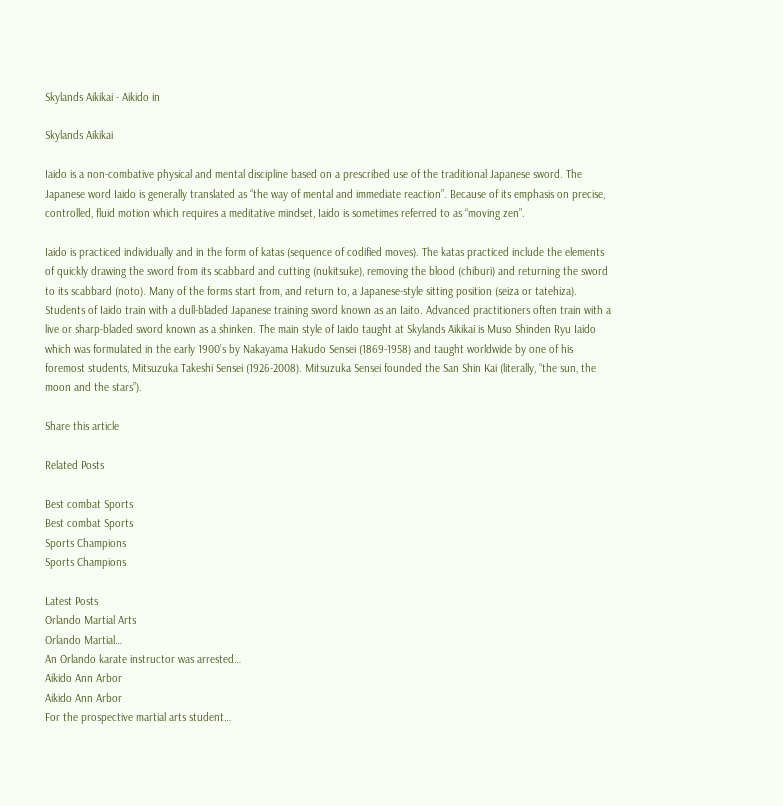Skylands Aikikai - Aikido in

Skylands Aikikai

Iaido is a non-combative physical and mental discipline based on a prescribed use of the traditional Japanese sword. The Japanese word Iaido is generally translated as “the way of mental and immediate reaction”. Because of its emphasis on precise, controlled, fluid motion which requires a meditative mindset, Iaido is sometimes referred to as “moving zen”.

Iaido is practiced individually and in the form of katas (sequence of codified moves). The katas practiced include the elements of quickly drawing the sword from its scabbard and cutting (nukitsuke), removing the blood (chiburi) and returning the sword to its scabbard (noto). Many of the forms start from, and return to, a Japanese-style sitting position (seiza or tatehiza). Students of Iaido train with a dull-bladed Japanese training sword known as an Iaito. Advanced practitioners often train with a live or sharp-bladed sword known as a shinken. The main style of Iaido taught at Skylands Aikikai is Muso Shinden Ryu Iaido which was formulated in the early 1900’s by Nakayama Hakudo Sensei (1869-1958) and taught worldwide by one of his foremost students, Mitsuzuka Takeshi Sensei (1926-2008). Mitsuzuka Sensei founded the San Shin Kai (literally, “the sun, the moon and the stars”).

Share this article

Related Posts

Best combat Sports
Best combat Sports
Sports Champions
Sports Champions

Latest Posts
Orlando Martial Arts
Orlando Martial…
An Orlando karate instructor was arrested…
Aikido Ann Arbor
Aikido Ann Arbor
For the prospective martial arts student…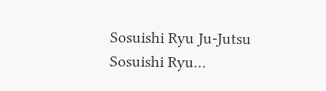Sosuishi Ryu Ju-Jutsu
Sosuishi Ryu…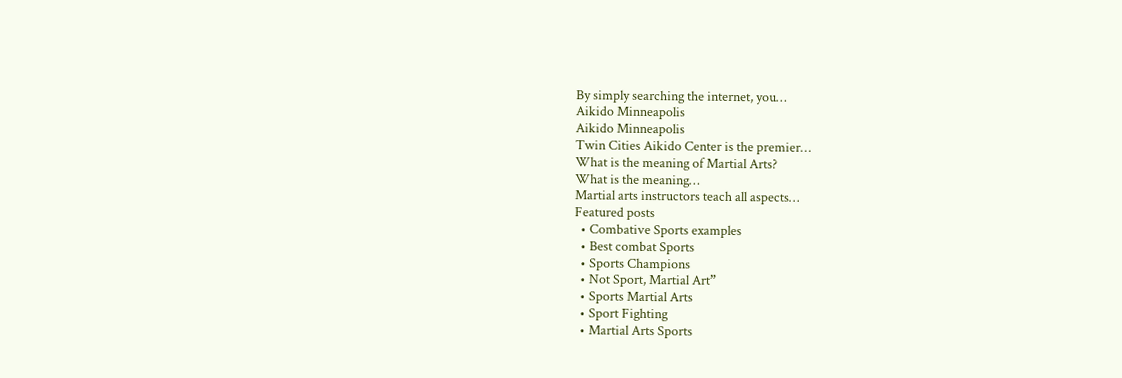By simply searching the internet, you…
Aikido Minneapolis
Aikido Minneapolis
Twin Cities Aikido Center is the premier…
What is the meaning of Martial Arts?
What is the meaning…
Martial arts instructors teach all aspects…
Featured posts
  • Combative Sports examples
  • Best combat Sports
  • Sports Champions
  • Not Sport, Martial Art”
  • Sports Martial Arts
  • Sport Fighting
  • Martial Arts Sports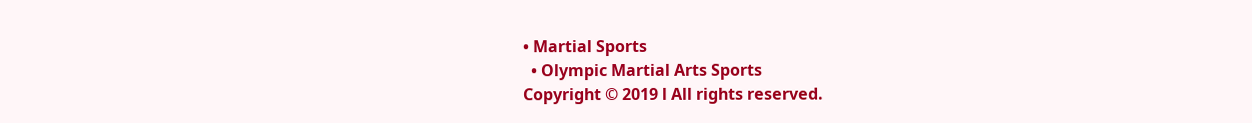• Martial Sports
  • Olympic Martial Arts Sports
Copyright © 2019 l All rights reserved.